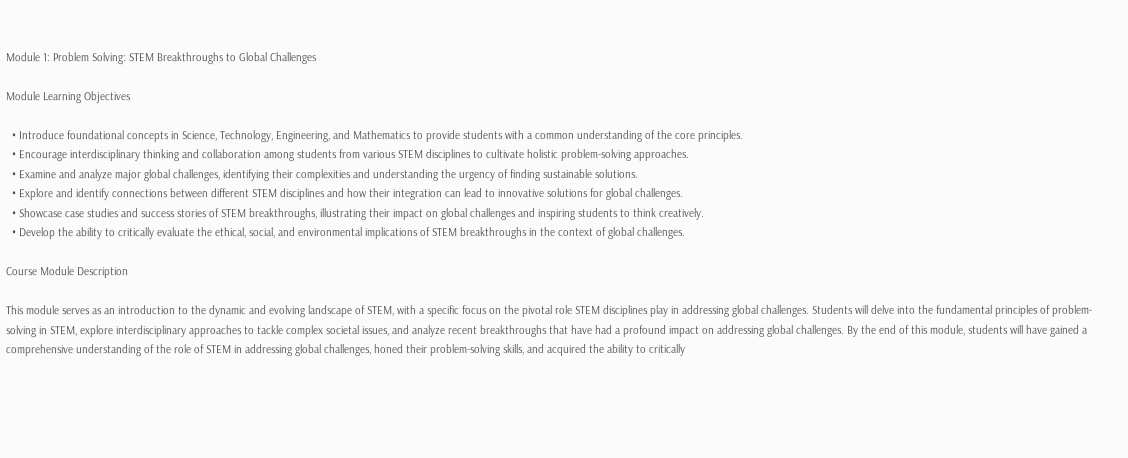Module 1: Problem Solving: STEM Breakthroughs to Global Challenges

Module Learning Objectives

  • Introduce foundational concepts in Science, Technology, Engineering, and Mathematics to provide students with a common understanding of the core principles.
  • Encourage interdisciplinary thinking and collaboration among students from various STEM disciplines to cultivate holistic problem-solving approaches.
  • Examine and analyze major global challenges, identifying their complexities and understanding the urgency of finding sustainable solutions.
  • Explore and identify connections between different STEM disciplines and how their integration can lead to innovative solutions for global challenges.
  • Showcase case studies and success stories of STEM breakthroughs, illustrating their impact on global challenges and inspiring students to think creatively.
  • Develop the ability to critically evaluate the ethical, social, and environmental implications of STEM breakthroughs in the context of global challenges.

Course Module Description

This module serves as an introduction to the dynamic and evolving landscape of STEM, with a specific focus on the pivotal role STEM disciplines play in addressing global challenges. Students will delve into the fundamental principles of problem-solving in STEM, explore interdisciplinary approaches to tackle complex societal issues, and analyze recent breakthroughs that have had a profound impact on addressing global challenges. By the end of this module, students will have gained a comprehensive understanding of the role of STEM in addressing global challenges, honed their problem-solving skills, and acquired the ability to critically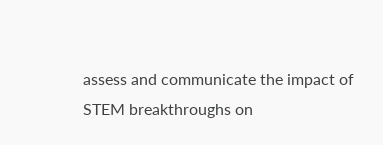assess and communicate the impact of STEM breakthroughs on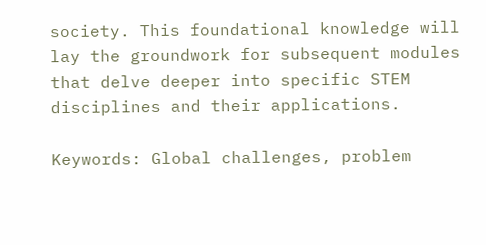society. This foundational knowledge will lay the groundwork for subsequent modules that delve deeper into specific STEM disciplines and their applications.

Keywords: Global challenges, problem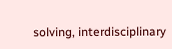solving, interdisciplinary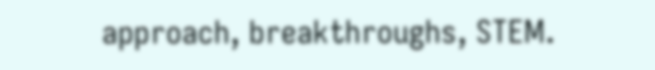approach, breakthroughs, STEM.